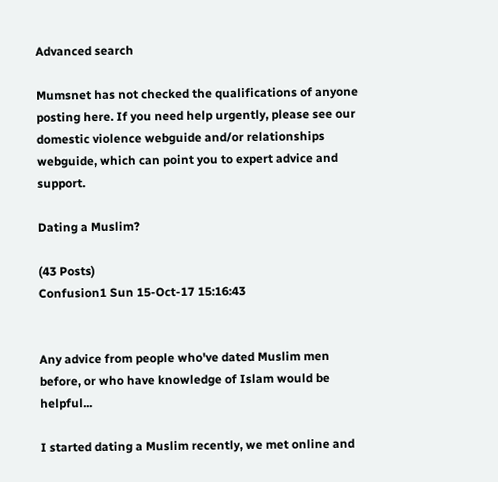Advanced search

Mumsnet has not checked the qualifications of anyone posting here. If you need help urgently, please see our domestic violence webguide and/or relationships webguide, which can point you to expert advice and support.

Dating a Muslim?

(43 Posts)
Confusion1 Sun 15-Oct-17 15:16:43


Any advice from people who've dated Muslim men before, or who have knowledge of Islam would be helpful...

I started dating a Muslim recently, we met online and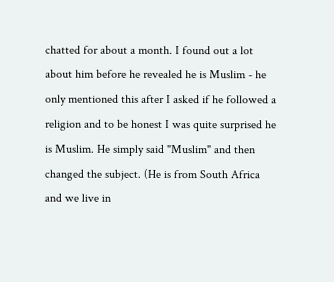chatted for about a month. I found out a lot about him before he revealed he is Muslim - he only mentioned this after I asked if he followed a religion and to be honest I was quite surprised he is Muslim. He simply said "Muslim" and then changed the subject. (He is from South Africa and we live in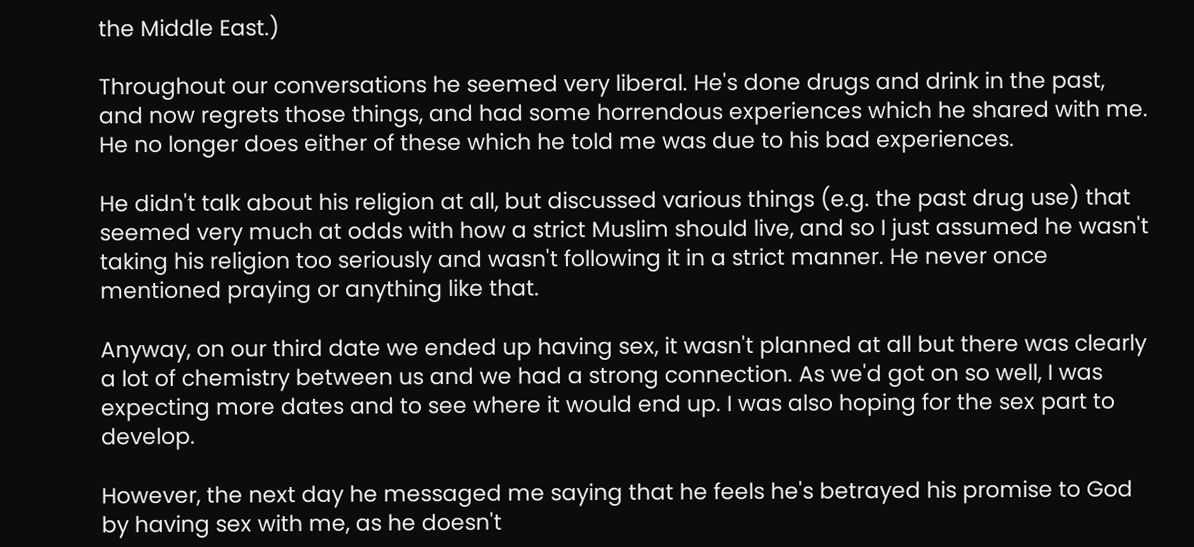the Middle East.)

Throughout our conversations he seemed very liberal. He's done drugs and drink in the past, and now regrets those things, and had some horrendous experiences which he shared with me. He no longer does either of these which he told me was due to his bad experiences.

He didn't talk about his religion at all, but discussed various things (e.g. the past drug use) that seemed very much at odds with how a strict Muslim should live, and so I just assumed he wasn't taking his religion too seriously and wasn't following it in a strict manner. He never once mentioned praying or anything like that.

Anyway, on our third date we ended up having sex, it wasn't planned at all but there was clearly a lot of chemistry between us and we had a strong connection. As we'd got on so well, I was expecting more dates and to see where it would end up. I was also hoping for the sex part to develop.

However, the next day he messaged me saying that he feels he's betrayed his promise to God by having sex with me, as he doesn't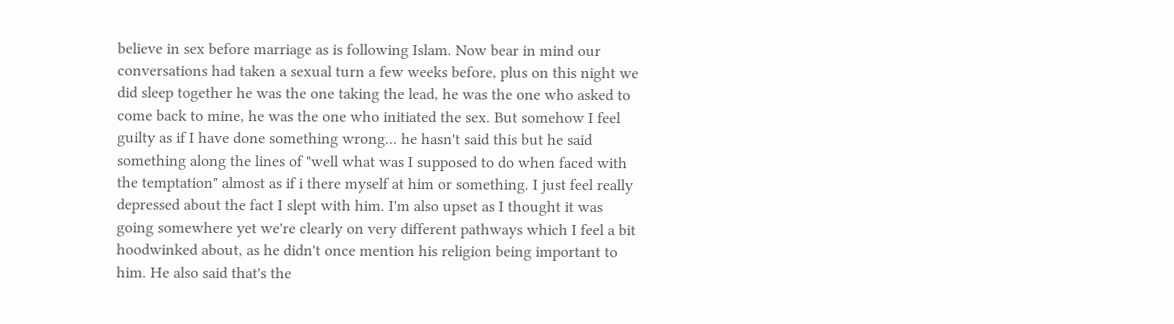believe in sex before marriage as is following Islam. Now bear in mind our conversations had taken a sexual turn a few weeks before, plus on this night we did sleep together he was the one taking the lead, he was the one who asked to come back to mine, he was the one who initiated the sex. But somehow I feel guilty as if I have done something wrong... he hasn't said this but he said something along the lines of "well what was I supposed to do when faced with the temptation" almost as if i there myself at him or something. I just feel really depressed about the fact I slept with him. I'm also upset as I thought it was going somewhere yet we're clearly on very different pathways which I feel a bit hoodwinked about, as he didn't once mention his religion being important to him. He also said that's the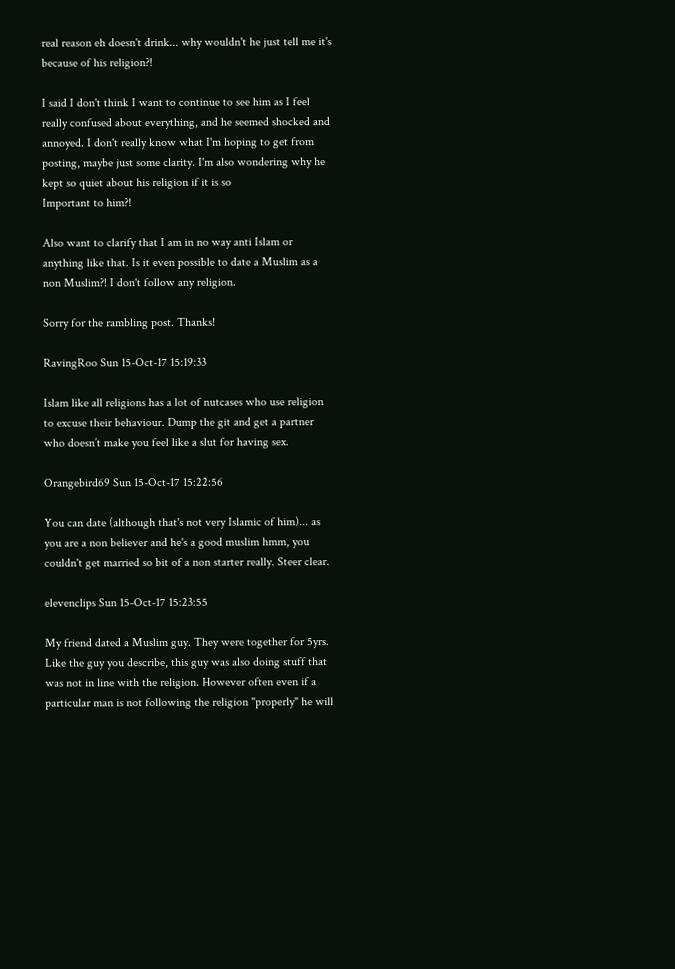real reason eh doesn't drink... why wouldn't he just tell me it's because of his religion?!

I said I don't think I want to continue to see him as I feel really confused about everything, and he seemed shocked and annoyed. I don't really know what I'm hoping to get from posting, maybe just some clarity. I'm also wondering why he kept so quiet about his religion if it is so
Important to him?!

Also want to clarify that I am in no way anti Islam or anything like that. Is it even possible to date a Muslim as a non Muslim?! I don't follow any religion.

Sorry for the rambling post. Thanks!

RavingRoo Sun 15-Oct-17 15:19:33

Islam like all religions has a lot of nutcases who use religion to excuse their behaviour. Dump the git and get a partner who doesn’t make you feel like a slut for having sex.

Orangebird69 Sun 15-Oct-17 15:22:56

You can date (although that's not very Islamic of him)... as you are a non believer and he's a good muslim hmm, you couldn't get married so bit of a non starter really. Steer clear.

elevenclips Sun 15-Oct-17 15:23:55

My friend dated a Muslim guy. They were together for 5yrs. Like the guy you describe, this guy was also doing stuff that was not in line with the religion. However often even if a particular man is not following the religion "properly" he will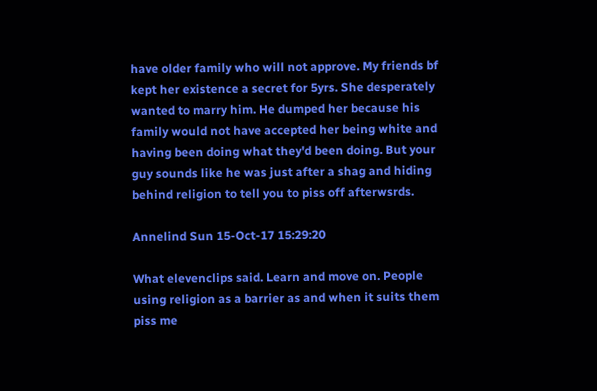have older family who will not approve. My friends bf kept her existence a secret for 5yrs. She desperately wanted to marry him. He dumped her because his family would not have accepted her being white and having been doing what they'd been doing. But your guy sounds like he was just after a shag and hiding behind religion to tell you to piss off afterwsrds.

Annelind Sun 15-Oct-17 15:29:20

What elevenclips said. Learn and move on. People using religion as a barrier as and when it suits them piss me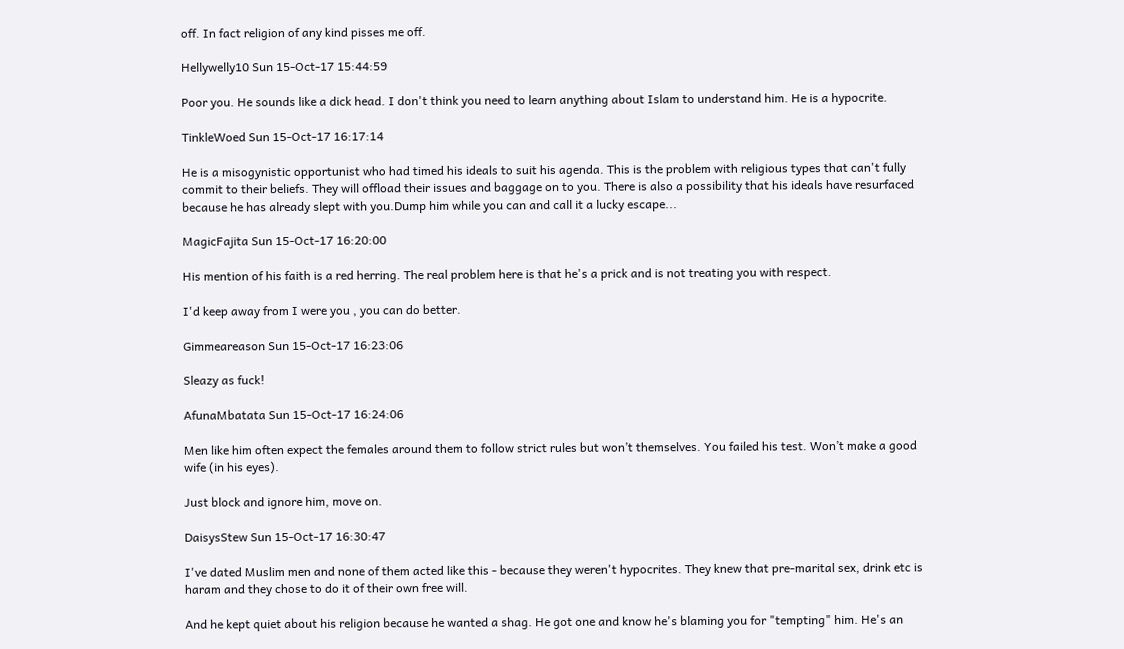off. In fact religion of any kind pisses me off.

Hellywelly10 Sun 15-Oct-17 15:44:59

Poor you. He sounds like a dick head. I don't think you need to learn anything about Islam to understand him. He is a hypocrite.

TinkleWoed Sun 15-Oct-17 16:17:14

He is a misogynistic opportunist who had timed his ideals to suit his agenda. This is the problem with religious types that can't fully commit to their beliefs. They will offload their issues and baggage on to you. There is also a possibility that his ideals have resurfaced because he has already slept with you.Dump him while you can and call it a lucky escape...

MagicFajita Sun 15-Oct-17 16:20:00

His mention of his faith is a red herring. The real problem here is that he's a prick and is not treating you with respect.

I'd keep away from I were you , you can do better.

Gimmeareason Sun 15-Oct-17 16:23:06

Sleazy as fuck!

AfunaMbatata Sun 15-Oct-17 16:24:06

Men like him often expect the females around them to follow strict rules but won’t themselves. You failed his test. Won’t make a good wife (in his eyes).

Just block and ignore him, move on.

DaisysStew Sun 15-Oct-17 16:30:47

I've dated Muslim men and none of them acted like this - because they weren't hypocrites. They knew that pre-marital sex, drink etc is haram and they chose to do it of their own free will.

And he kept quiet about his religion because he wanted a shag. He got one and know he's blaming you for "tempting" him. He's an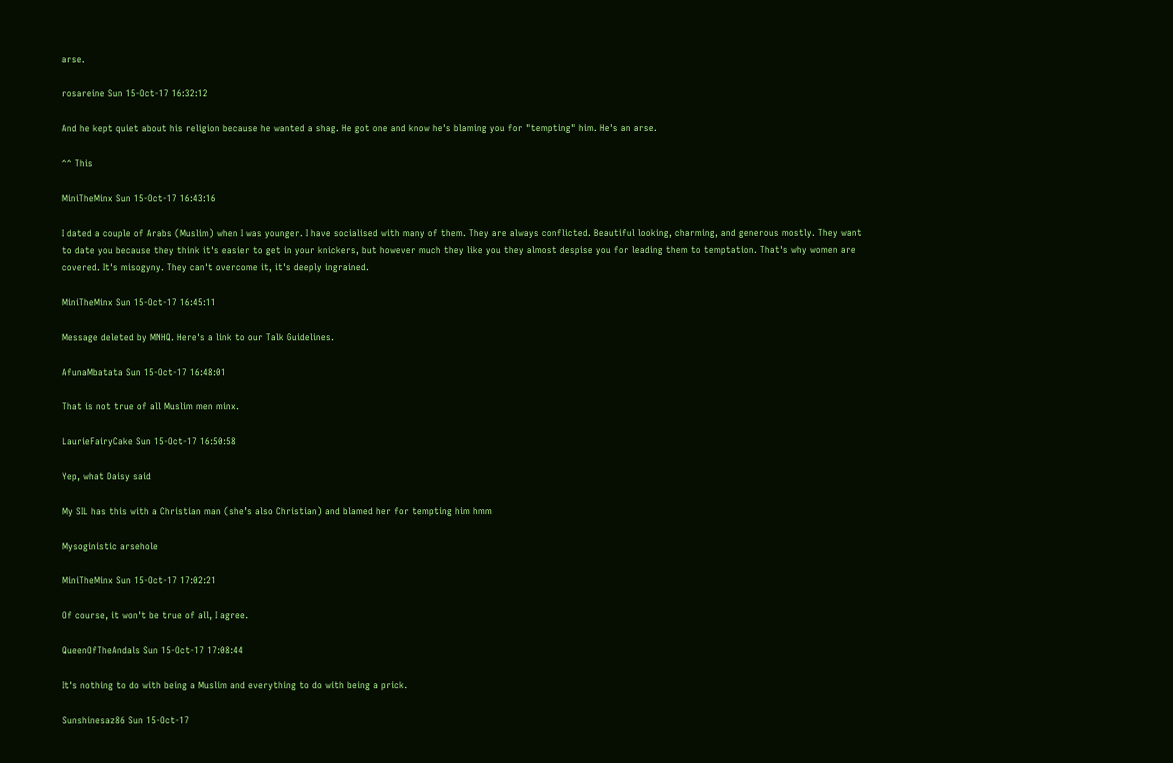arse.

rosareine Sun 15-Oct-17 16:32:12

And he kept quiet about his religion because he wanted a shag. He got one and know he's blaming you for "tempting" him. He's an arse.

^^ This

MiniTheMinx Sun 15-Oct-17 16:43:16

I dated a couple of Arabs (Muslim) when I was younger. I have socialised with many of them. They are always conflicted. Beautiful looking, charming, and generous mostly. They want to date you because they think it's easier to get in your knickers, but however much they like you they almost despise you for leading them to temptation. That's why women are covered. It's misogyny. They can't overcome it, it's deeply ingrained.

MiniTheMinx Sun 15-Oct-17 16:45:11

Message deleted by MNHQ. Here's a link to our Talk Guidelines.

AfunaMbatata Sun 15-Oct-17 16:48:01

That is not true of all Muslim men minx.

LaurieFairyCake Sun 15-Oct-17 16:50:58

Yep, what Daisy said

My SIL has this with a Christian man (she’s also Christian) and blamed her for tempting him hmm

Mysoginistic arsehole

MiniTheMinx Sun 15-Oct-17 17:02:21

Of course, it won't be true of all, I agree.

QueenOfTheAndals Sun 15-Oct-17 17:08:44

It's nothing to do with being a Muslim and everything to do with being a prick.

Sunshinesaz86 Sun 15-Oct-17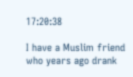17:20:38

I have a Muslim friend who years ago drank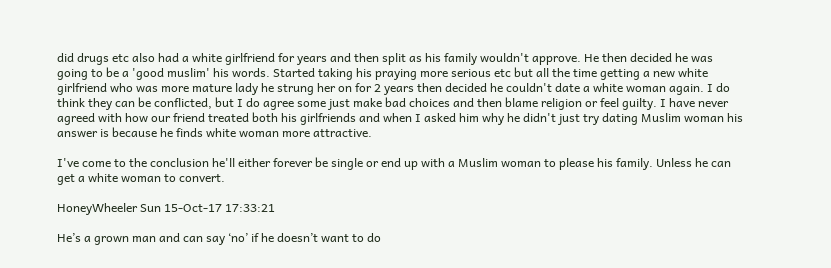did drugs etc also had a white girlfriend for years and then split as his family wouldn't approve. He then decided he was going to be a 'good muslim' his words. Started taking his praying more serious etc but all the time getting a new white girlfriend who was more mature lady he strung her on for 2 years then decided he couldn't date a white woman again. I do think they can be conflicted, but I do agree some just make bad choices and then blame religion or feel guilty. I have never agreed with how our friend treated both his girlfriends and when I asked him why he didn't just try dating Muslim woman his answer is because he finds white woman more attractive.

I've come to the conclusion he'll either forever be single or end up with a Muslim woman to please his family. Unless he can get a white woman to convert.

HoneyWheeler Sun 15-Oct-17 17:33:21

He’s a grown man and can say ‘no’ if he doesn’t want to do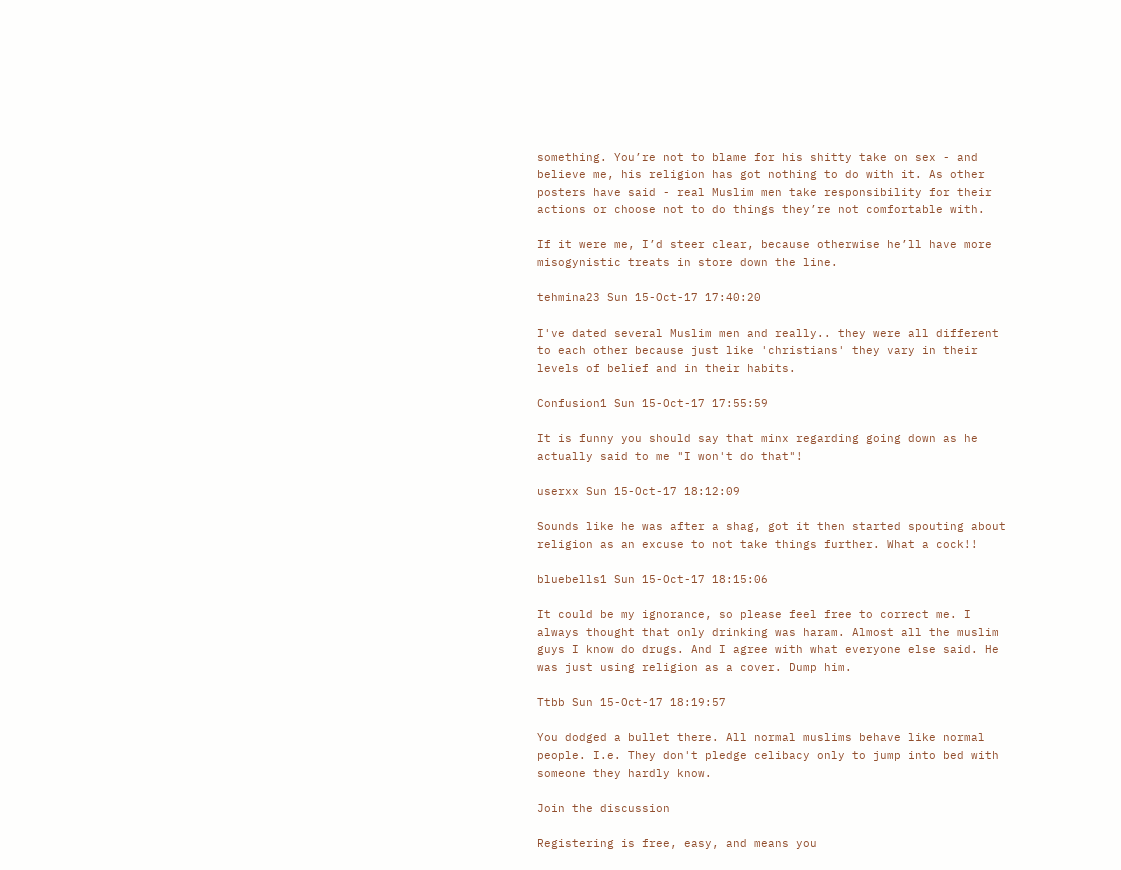something. You’re not to blame for his shitty take on sex - and believe me, his religion has got nothing to do with it. As other posters have said - real Muslim men take responsibility for their actions or choose not to do things they’re not comfortable with.

If it were me, I’d steer clear, because otherwise he’ll have more misogynistic treats in store down the line.

tehmina23 Sun 15-Oct-17 17:40:20

I've dated several Muslim men and really.. they were all different to each other because just like 'christians' they vary in their levels of belief and in their habits.

Confusion1 Sun 15-Oct-17 17:55:59

It is funny you should say that minx regarding going down as he actually said to me "I won't do that"!

userxx Sun 15-Oct-17 18:12:09

Sounds like he was after a shag, got it then started spouting about religion as an excuse to not take things further. What a cock!!

bluebells1 Sun 15-Oct-17 18:15:06

It could be my ignorance, so please feel free to correct me. I always thought that only drinking was haram. Almost all the muslim guys I know do drugs. And I agree with what everyone else said. He was just using religion as a cover. Dump him.

Ttbb Sun 15-Oct-17 18:19:57

You dodged a bullet there. All normal muslims behave like normal people. I.e. They don't pledge celibacy only to jump into bed with someone they hardly know.

Join the discussion

Registering is free, easy, and means you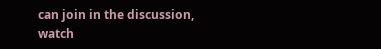can join in the discussion, watch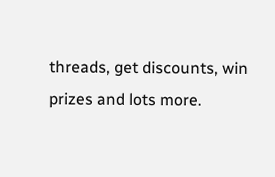threads, get discounts, win prizes and lots more.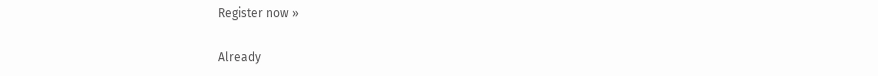Register now »

Already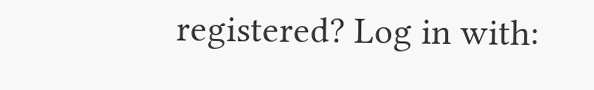registered? Log in with: